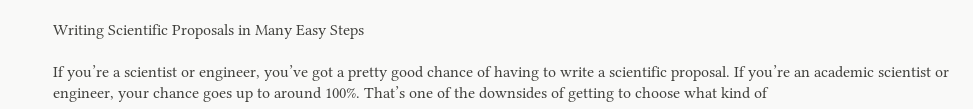Writing Scientific Proposals in Many Easy Steps

If you’re a scientist or engineer, you’ve got a pretty good chance of having to write a scientific proposal. If you’re an academic scientist or engineer, your chance goes up to around 100%. That’s one of the downsides of getting to choose what kind of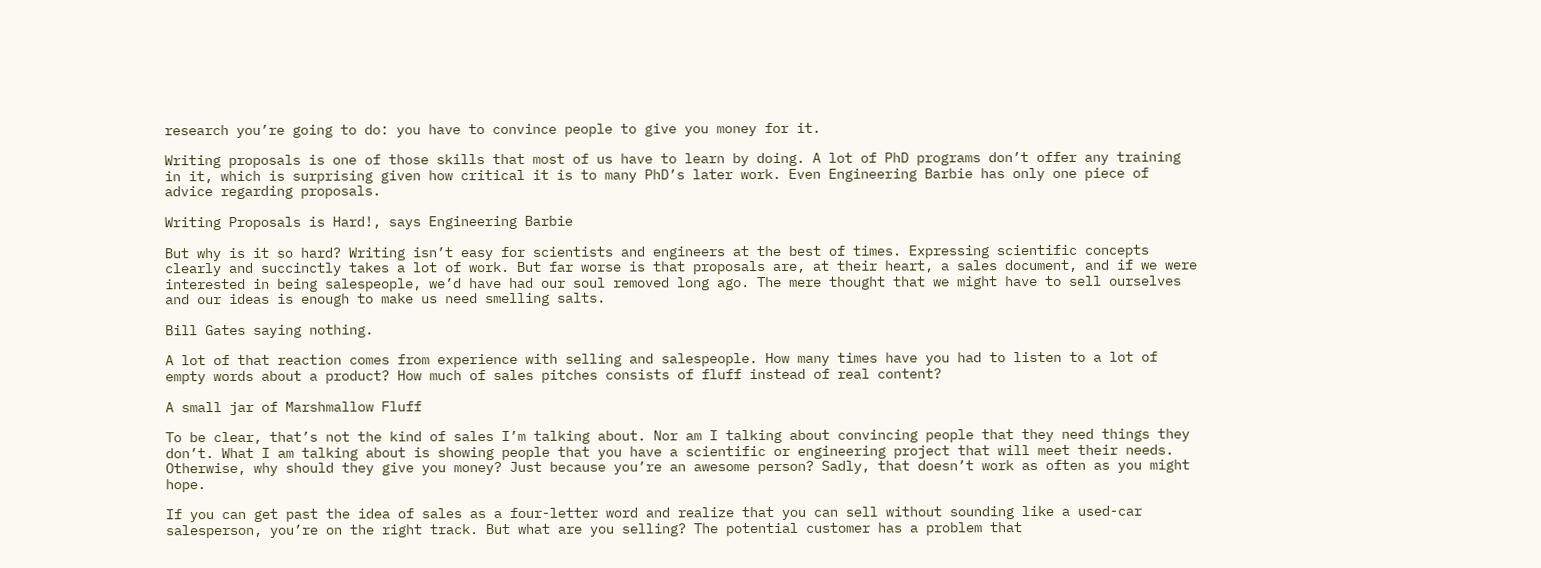research you’re going to do: you have to convince people to give you money for it.

Writing proposals is one of those skills that most of us have to learn by doing. A lot of PhD programs don’t offer any training in it, which is surprising given how critical it is to many PhD’s later work. Even Engineering Barbie has only one piece of advice regarding proposals.

Writing Proposals is Hard!, says Engineering Barbie

But why is it so hard? Writing isn’t easy for scientists and engineers at the best of times. Expressing scientific concepts clearly and succinctly takes a lot of work. But far worse is that proposals are, at their heart, a sales document, and if we were interested in being salespeople, we’d have had our soul removed long ago. The mere thought that we might have to sell ourselves and our ideas is enough to make us need smelling salts.

Bill Gates saying nothing.

A lot of that reaction comes from experience with selling and salespeople. How many times have you had to listen to a lot of empty words about a product? How much of sales pitches consists of fluff instead of real content?

A small jar of Marshmallow Fluff

To be clear, that’s not the kind of sales I’m talking about. Nor am I talking about convincing people that they need things they don’t. What I am talking about is showing people that you have a scientific or engineering project that will meet their needs. Otherwise, why should they give you money? Just because you’re an awesome person? Sadly, that doesn’t work as often as you might hope.

If you can get past the idea of sales as a four-letter word and realize that you can sell without sounding like a used-car salesperson, you’re on the right track. But what are you selling? The potential customer has a problem that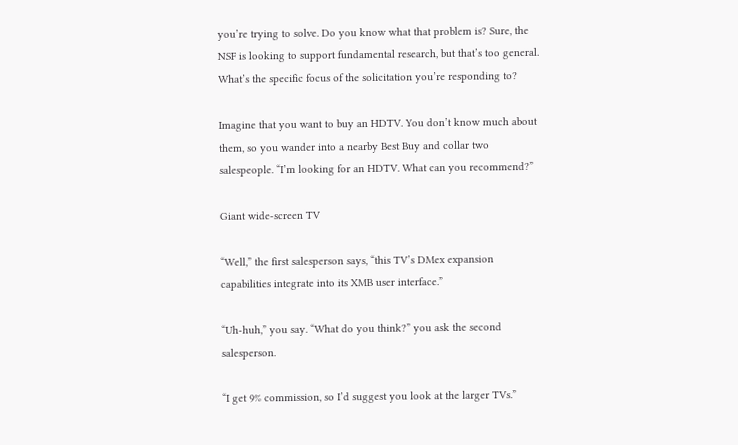you’re trying to solve. Do you know what that problem is? Sure, the NSF is looking to support fundamental research, but that’s too general. What’s the specific focus of the solicitation you’re responding to?

Imagine that you want to buy an HDTV. You don’t know much about them, so you wander into a nearby Best Buy and collar two salespeople. “I’m looking for an HDTV. What can you recommend?”

Giant wide-screen TV

“Well,” the first salesperson says, “this TV’s DMex expansion capabilities integrate into its XMB user interface.”

“Uh-huh,” you say. “What do you think?” you ask the second salesperson.

“I get 9% commission, so I’d suggest you look at the larger TVs.”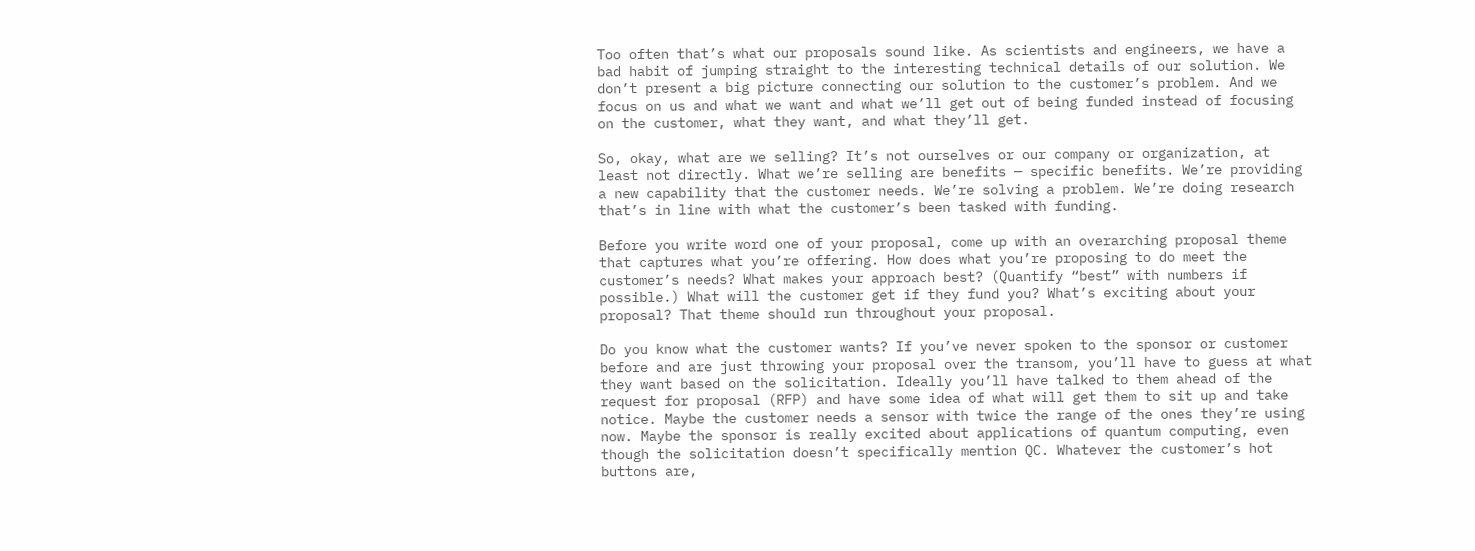Too often that’s what our proposals sound like. As scientists and engineers, we have a bad habit of jumping straight to the interesting technical details of our solution. We don’t present a big picture connecting our solution to the customer’s problem. And we focus on us and what we want and what we’ll get out of being funded instead of focusing on the customer, what they want, and what they’ll get.

So, okay, what are we selling? It’s not ourselves or our company or organization, at least not directly. What we’re selling are benefits — specific benefits. We’re providing a new capability that the customer needs. We’re solving a problem. We’re doing research that’s in line with what the customer’s been tasked with funding.

Before you write word one of your proposal, come up with an overarching proposal theme that captures what you’re offering. How does what you’re proposing to do meet the customer’s needs? What makes your approach best? (Quantify “best” with numbers if possible.) What will the customer get if they fund you? What’s exciting about your proposal? That theme should run throughout your proposal.

Do you know what the customer wants? If you’ve never spoken to the sponsor or customer before and are just throwing your proposal over the transom, you’ll have to guess at what they want based on the solicitation. Ideally you’ll have talked to them ahead of the request for proposal (RFP) and have some idea of what will get them to sit up and take notice. Maybe the customer needs a sensor with twice the range of the ones they’re using now. Maybe the sponsor is really excited about applications of quantum computing, even though the solicitation doesn’t specifically mention QC. Whatever the customer’s hot buttons are,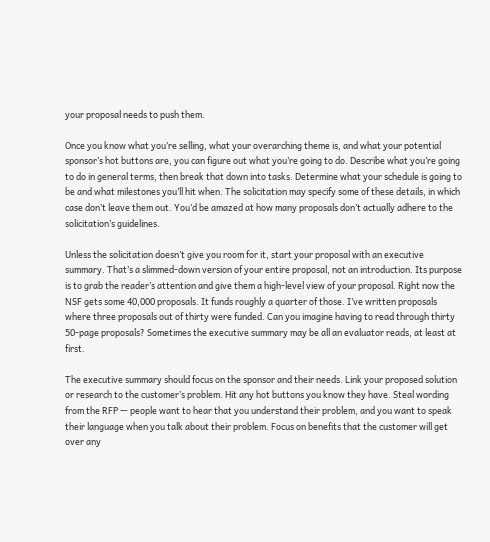your proposal needs to push them.

Once you know what you’re selling, what your overarching theme is, and what your potential sponsor’s hot buttons are, you can figure out what you’re going to do. Describe what you’re going to do in general terms, then break that down into tasks. Determine what your schedule is going to be and what milestones you’ll hit when. The solicitation may specify some of these details, in which case don’t leave them out. You’d be amazed at how many proposals don’t actually adhere to the solicitation’s guidelines.

Unless the solicitation doesn’t give you room for it, start your proposal with an executive summary. That’s a slimmed-down version of your entire proposal, not an introduction. Its purpose is to grab the reader’s attention and give them a high-level view of your proposal. Right now the NSF gets some 40,000 proposals. It funds roughly a quarter of those. I’ve written proposals where three proposals out of thirty were funded. Can you imagine having to read through thirty 50-page proposals? Sometimes the executive summary may be all an evaluator reads, at least at first.

The executive summary should focus on the sponsor and their needs. Link your proposed solution or research to the customer’s problem. Hit any hot buttons you know they have. Steal wording from the RFP — people want to hear that you understand their problem, and you want to speak their language when you talk about their problem. Focus on benefits that the customer will get over any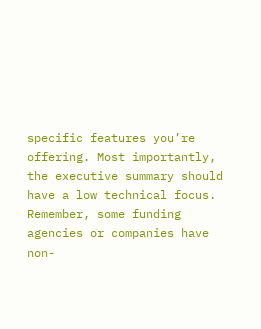specific features you’re offering. Most importantly, the executive summary should have a low technical focus. Remember, some funding agencies or companies have non-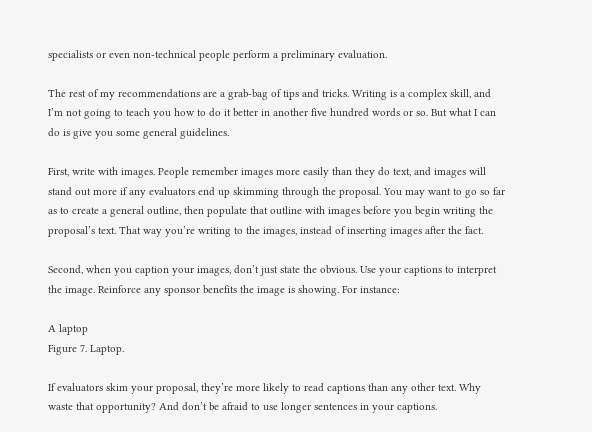specialists or even non-technical people perform a preliminary evaluation.

The rest of my recommendations are a grab-bag of tips and tricks. Writing is a complex skill, and I’m not going to teach you how to do it better in another five hundred words or so. But what I can do is give you some general guidelines.

First, write with images. People remember images more easily than they do text, and images will stand out more if any evaluators end up skimming through the proposal. You may want to go so far as to create a general outline, then populate that outline with images before you begin writing the proposal’s text. That way you’re writing to the images, instead of inserting images after the fact.

Second, when you caption your images, don’t just state the obvious. Use your captions to interpret the image. Reinforce any sponsor benefits the image is showing. For instance:

A laptop
Figure 7. Laptop.

If evaluators skim your proposal, they’re more likely to read captions than any other text. Why waste that opportunity? And don’t be afraid to use longer sentences in your captions.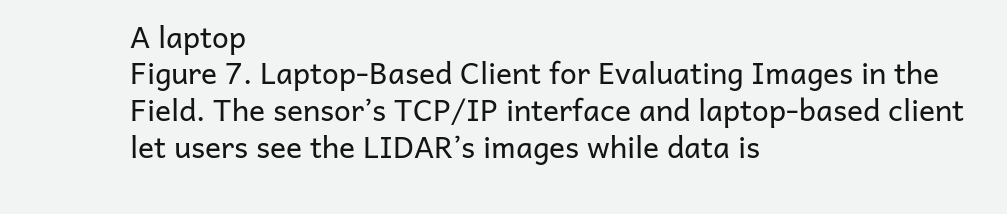A laptop
Figure 7. Laptop-Based Client for Evaluating Images in the Field. The sensor’s TCP/IP interface and laptop-based client let users see the LIDAR’s images while data is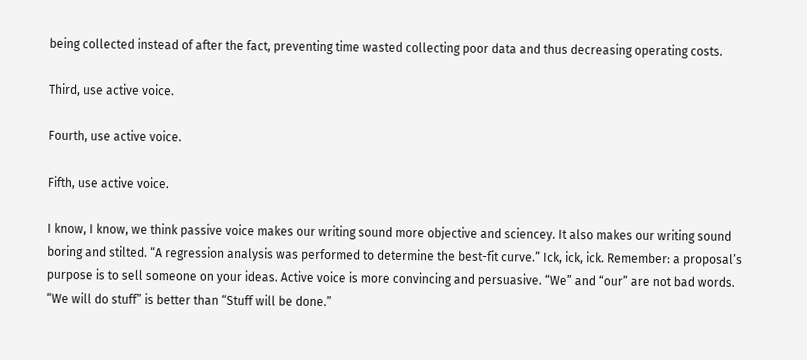being collected instead of after the fact, preventing time wasted collecting poor data and thus decreasing operating costs.

Third, use active voice.

Fourth, use active voice.

Fifth, use active voice.

I know, I know, we think passive voice makes our writing sound more objective and sciencey. It also makes our writing sound boring and stilted. “A regression analysis was performed to determine the best-fit curve.” Ick, ick, ick. Remember: a proposal’s purpose is to sell someone on your ideas. Active voice is more convincing and persuasive. “We” and “our” are not bad words. “We will do stuff” is better than “Stuff will be done.”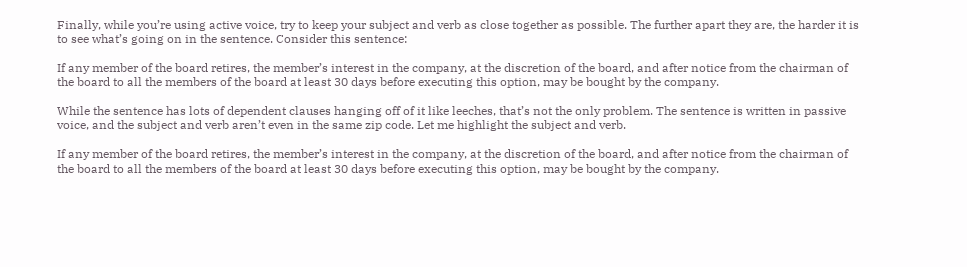Finally, while you’re using active voice, try to keep your subject and verb as close together as possible. The further apart they are, the harder it is to see what’s going on in the sentence. Consider this sentence:

If any member of the board retires, the member’s interest in the company, at the discretion of the board, and after notice from the chairman of the board to all the members of the board at least 30 days before executing this option, may be bought by the company.

While the sentence has lots of dependent clauses hanging off of it like leeches, that’s not the only problem. The sentence is written in passive voice, and the subject and verb aren’t even in the same zip code. Let me highlight the subject and verb.

If any member of the board retires, the member’s interest in the company, at the discretion of the board, and after notice from the chairman of the board to all the members of the board at least 30 days before executing this option, may be bought by the company.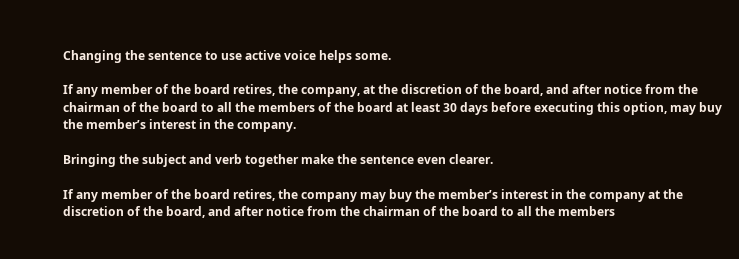Changing the sentence to use active voice helps some.

If any member of the board retires, the company, at the discretion of the board, and after notice from the chairman of the board to all the members of the board at least 30 days before executing this option, may buy the member’s interest in the company.

Bringing the subject and verb together make the sentence even clearer.

If any member of the board retires, the company may buy the member’s interest in the company at the discretion of the board, and after notice from the chairman of the board to all the members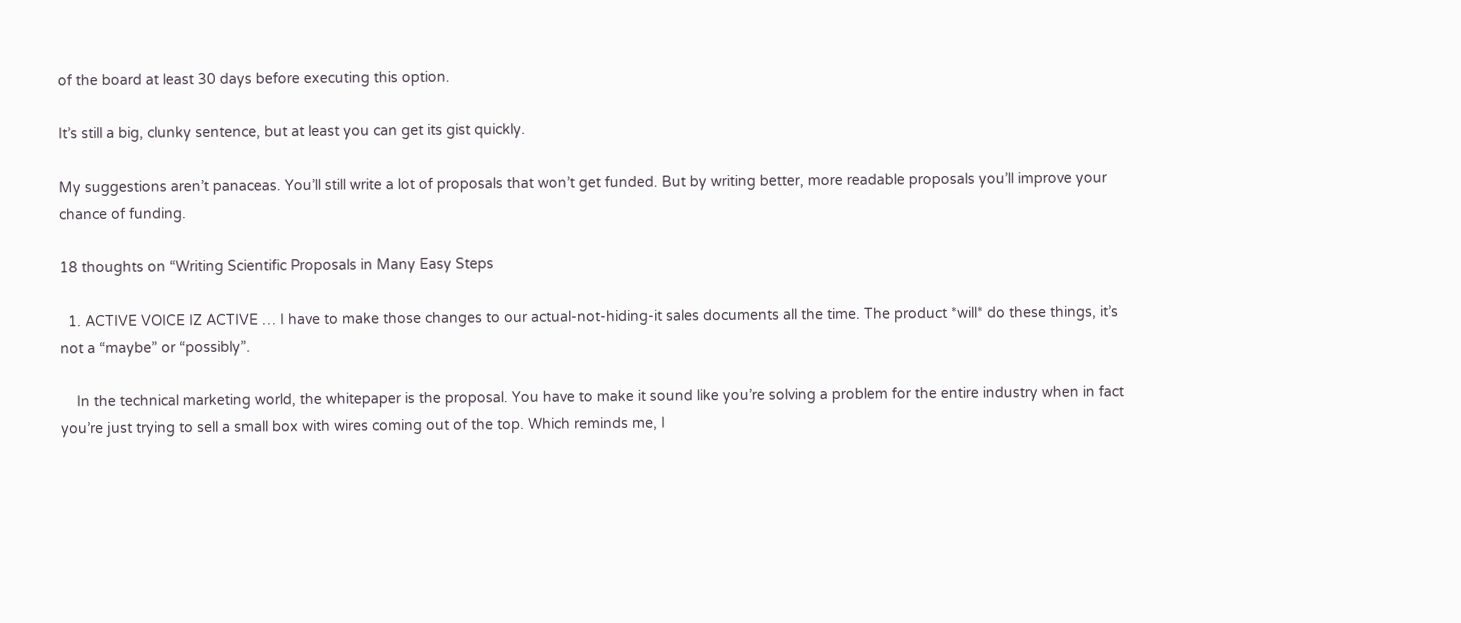of the board at least 30 days before executing this option.

It’s still a big, clunky sentence, but at least you can get its gist quickly.

My suggestions aren’t panaceas. You’ll still write a lot of proposals that won’t get funded. But by writing better, more readable proposals you’ll improve your chance of funding.

18 thoughts on “Writing Scientific Proposals in Many Easy Steps

  1. ACTIVE VOICE IZ ACTIVE … I have to make those changes to our actual-not-hiding-it sales documents all the time. The product *will* do these things, it’s not a “maybe” or “possibly”.

    In the technical marketing world, the whitepaper is the proposal. You have to make it sound like you’re solving a problem for the entire industry when in fact you’re just trying to sell a small box with wires coming out of the top. Which reminds me, I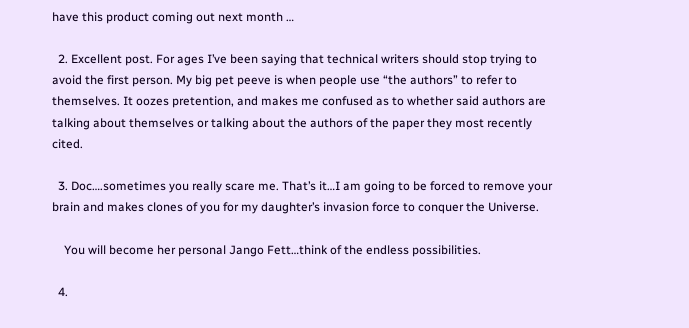have this product coming out next month …

  2. Excellent post. For ages I’ve been saying that technical writers should stop trying to avoid the first person. My big pet peeve is when people use “the authors” to refer to themselves. It oozes pretention, and makes me confused as to whether said authors are talking about themselves or talking about the authors of the paper they most recently cited.

  3. Doc….sometimes you really scare me. That’s it…I am going to be forced to remove your brain and makes clones of you for my daughter’s invasion force to conquer the Universe.

    You will become her personal Jango Fett…think of the endless possibilities.

  4.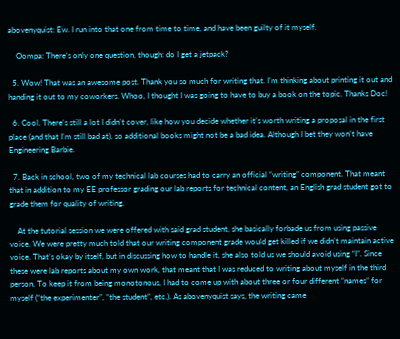abovenyquist: Ew. I run into that one from time to time, and have been guilty of it myself.

    Oompa: There’s only one question, though: do I get a jetpack?

  5. Wow! That was an awesome post. Thank you so much for writing that. I’m thinking about printing it out and handing it out to my coworkers. Whoo, I thought I was going to have to buy a book on the topic. Thanks Doc!

  6. Cool. There’s still a lot I didn’t cover, like how you decide whether it’s worth writing a proposal in the first place (and that I’m still bad at), so additional books might not be a bad idea. Although I bet they won’t have Engineering Barbie.

  7. Back in school, two of my technical lab courses had to carry an official “writing” component. That meant that in addition to my EE professor grading our lab reports for technical content, an English grad student got to grade them for quality of writing.

    At the tutorial session we were offered with said grad student, she basically forbade us from using passive voice. We were pretty much told that our writing component grade would get killed if we didn’t maintain active voice. That’s okay by itself, but in discussing how to handle it, she also told us we should avoid using “I”. Since these were lab reports about my own work, that meant that I was reduced to writing about myself in the third person. To keep it from being monotonous, I had to come up with about three or four different “names” for myself (“the experimenter”, “the student”, etc.). As abovenyquist says, the writing came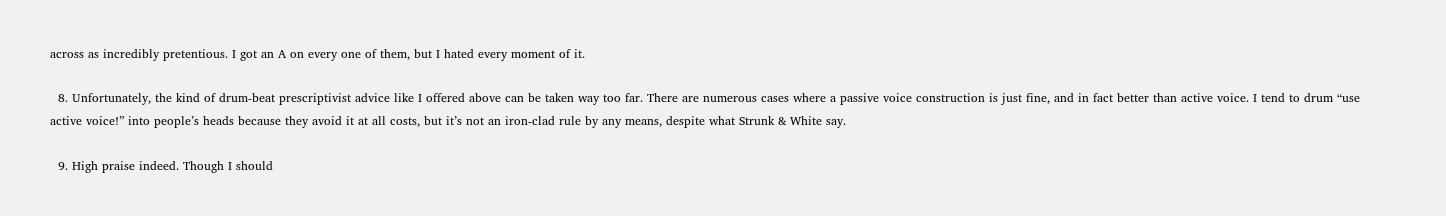across as incredibly pretentious. I got an A on every one of them, but I hated every moment of it.

  8. Unfortunately, the kind of drum-beat prescriptivist advice like I offered above can be taken way too far. There are numerous cases where a passive voice construction is just fine, and in fact better than active voice. I tend to drum “use active voice!” into people’s heads because they avoid it at all costs, but it’s not an iron-clad rule by any means, despite what Strunk & White say.

  9. High praise indeed. Though I should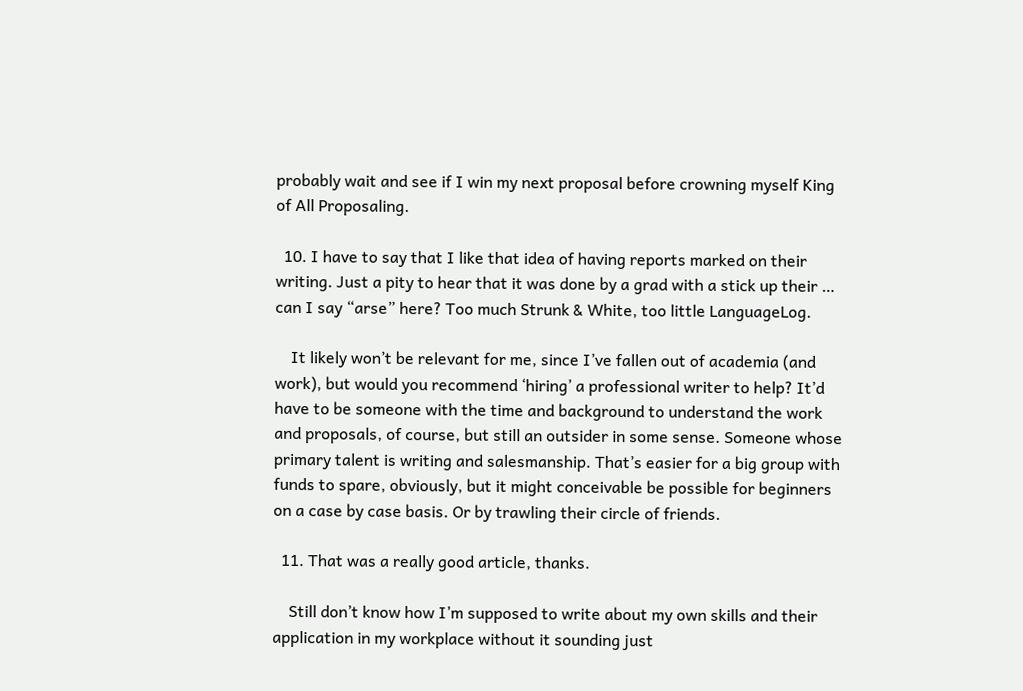probably wait and see if I win my next proposal before crowning myself King of All Proposaling.

  10. I have to say that I like that idea of having reports marked on their writing. Just a pity to hear that it was done by a grad with a stick up their … can I say “arse” here? Too much Strunk & White, too little LanguageLog.

    It likely won’t be relevant for me, since I’ve fallen out of academia (and work), but would you recommend ‘hiring’ a professional writer to help? It’d have to be someone with the time and background to understand the work and proposals, of course, but still an outsider in some sense. Someone whose primary talent is writing and salesmanship. That’s easier for a big group with funds to spare, obviously, but it might conceivable be possible for beginners on a case by case basis. Or by trawling their circle of friends.

  11. That was a really good article, thanks.

    Still don’t know how I’m supposed to write about my own skills and their application in my workplace without it sounding just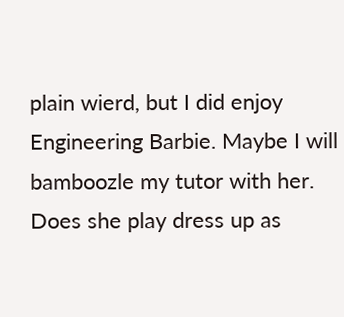plain wierd, but I did enjoy Engineering Barbie. Maybe I will bamboozle my tutor with her. Does she play dress up as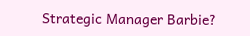Strategic Manager Barbie?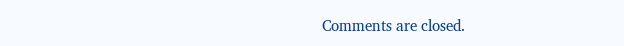Comments are closed.